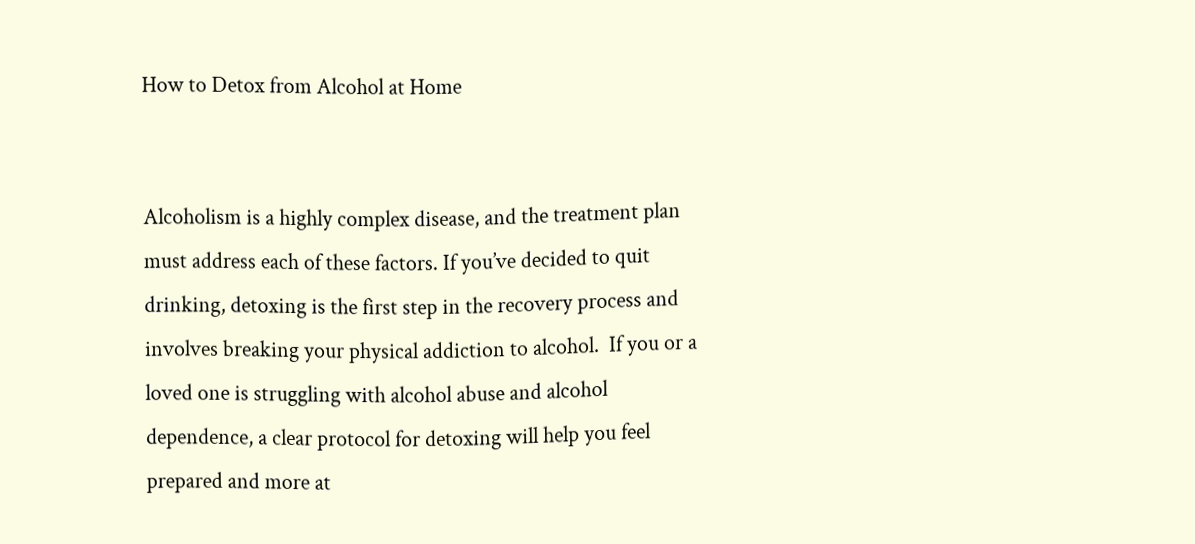How to Detox from Alcohol at Home


Alcoholism is a highly complex disease, and the treatment plan must address each of these factors. If you’ve decided to quit drinking, detoxing is the first step in the recovery process and involves breaking your physical addiction to alcohol.  If you or a loved one is struggling with alcohol abuse and alcohol dependence, a clear protocol for detoxing will help you feel prepared and more at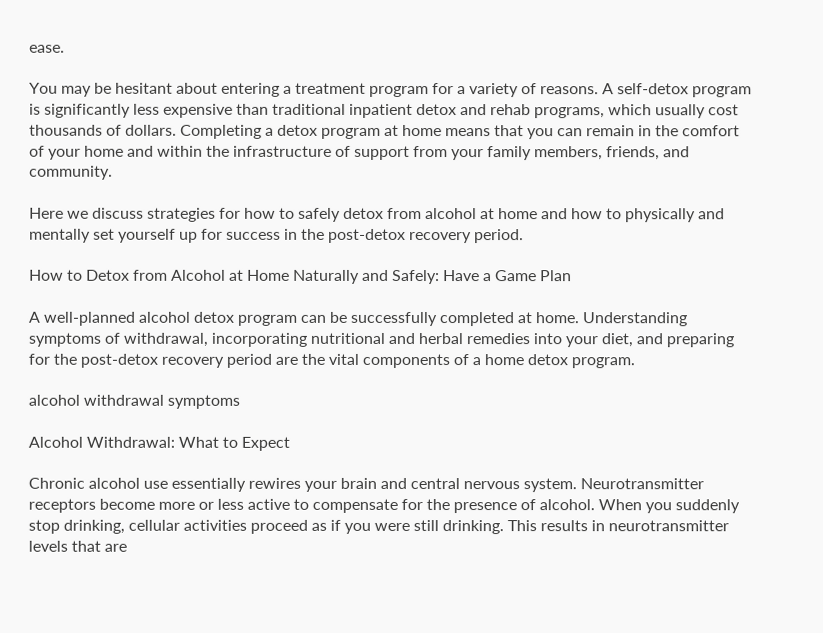ease.

You may be hesitant about entering a treatment program for a variety of reasons. A self-detox program is significantly less expensive than traditional inpatient detox and rehab programs, which usually cost thousands of dollars. Completing a detox program at home means that you can remain in the comfort of your home and within the infrastructure of support from your family members, friends, and community.

Here we discuss strategies for how to safely detox from alcohol at home and how to physically and mentally set yourself up for success in the post-detox recovery period.

How to Detox from Alcohol at Home Naturally and Safely: Have a Game Plan

A well-planned alcohol detox program can be successfully completed at home. Understanding symptoms of withdrawal, incorporating nutritional and herbal remedies into your diet, and preparing for the post-detox recovery period are the vital components of a home detox program.

alcohol withdrawal symptoms

Alcohol Withdrawal: What to Expect

Chronic alcohol use essentially rewires your brain and central nervous system. Neurotransmitter receptors become more or less active to compensate for the presence of alcohol. When you suddenly stop drinking, cellular activities proceed as if you were still drinking. This results in neurotransmitter levels that are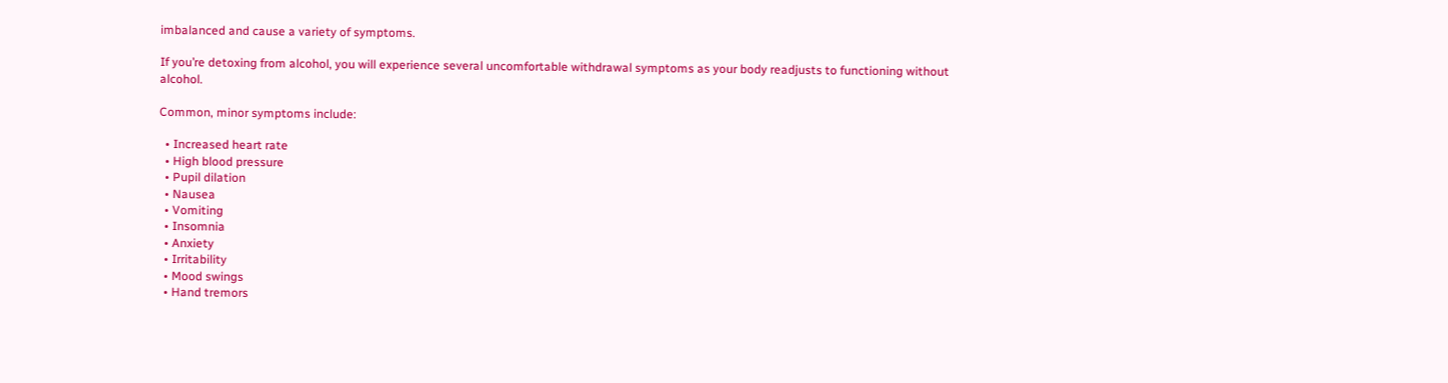imbalanced and cause a variety of symptoms.

If you’re detoxing from alcohol, you will experience several uncomfortable withdrawal symptoms as your body readjusts to functioning without alcohol.

Common, minor symptoms include:

  • Increased heart rate
  • High blood pressure
  • Pupil dilation
  • Nausea
  • Vomiting
  • Insomnia
  • Anxiety
  • Irritability
  • Mood swings
  • Hand tremors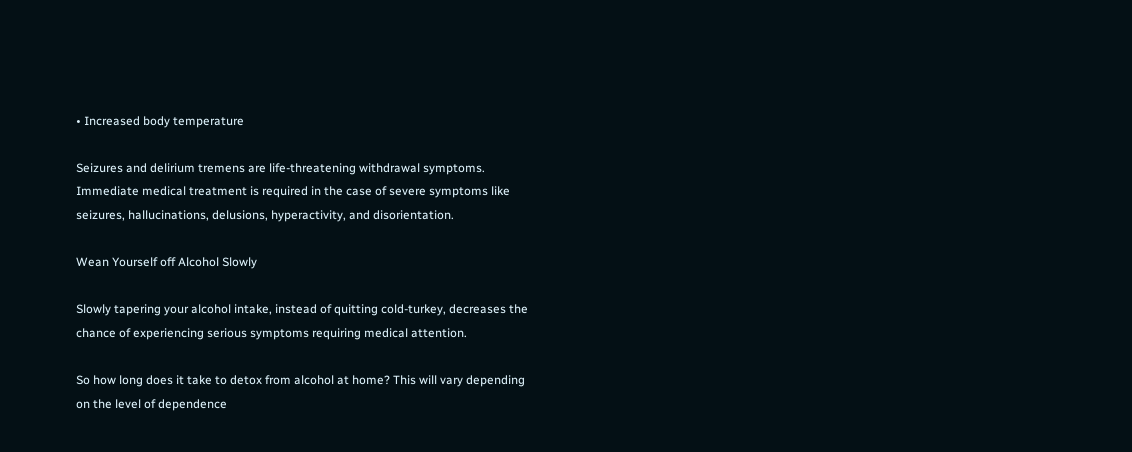• Increased body temperature

Seizures and delirium tremens are life-threatening withdrawal symptoms. Immediate medical treatment is required in the case of severe symptoms like seizures, hallucinations, delusions, hyperactivity, and disorientation.

Wean Yourself off Alcohol Slowly

Slowly tapering your alcohol intake, instead of quitting cold-turkey, decreases the chance of experiencing serious symptoms requiring medical attention.

So how long does it take to detox from alcohol at home? This will vary depending on the level of dependence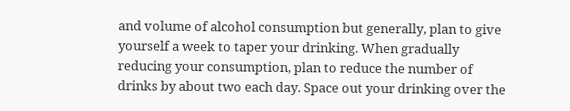and volume of alcohol consumption but generally, plan to give yourself a week to taper your drinking. When gradually reducing your consumption, plan to reduce the number of drinks by about two each day. Space out your drinking over the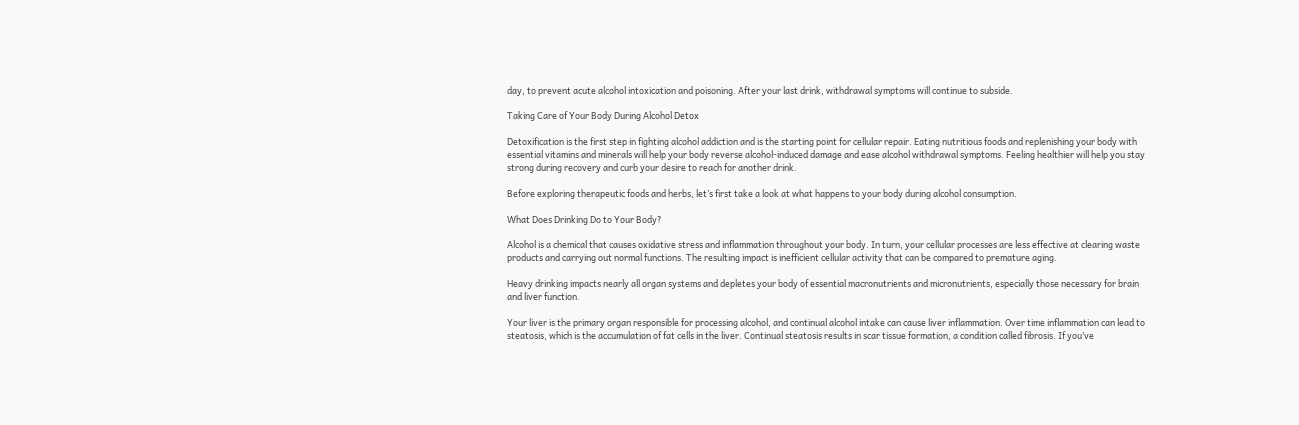day, to prevent acute alcohol intoxication and poisoning. After your last drink, withdrawal symptoms will continue to subside.

Taking Care of Your Body During Alcohol Detox

Detoxification is the first step in fighting alcohol addiction and is the starting point for cellular repair. Eating nutritious foods and replenishing your body with essential vitamins and minerals will help your body reverse alcohol-induced damage and ease alcohol withdrawal symptoms. Feeling healthier will help you stay strong during recovery and curb your desire to reach for another drink.

Before exploring therapeutic foods and herbs, let’s first take a look at what happens to your body during alcohol consumption.

What Does Drinking Do to Your Body?

Alcohol is a chemical that causes oxidative stress and inflammation throughout your body. In turn, your cellular processes are less effective at clearing waste products and carrying out normal functions. The resulting impact is inefficient cellular activity that can be compared to premature aging.

Heavy drinking impacts nearly all organ systems and depletes your body of essential macronutrients and micronutrients, especially those necessary for brain and liver function.

Your liver is the primary organ responsible for processing alcohol, and continual alcohol intake can cause liver inflammation. Over time inflammation can lead to steatosis, which is the accumulation of fat cells in the liver. Continual steatosis results in scar tissue formation, a condition called fibrosis. If you’ve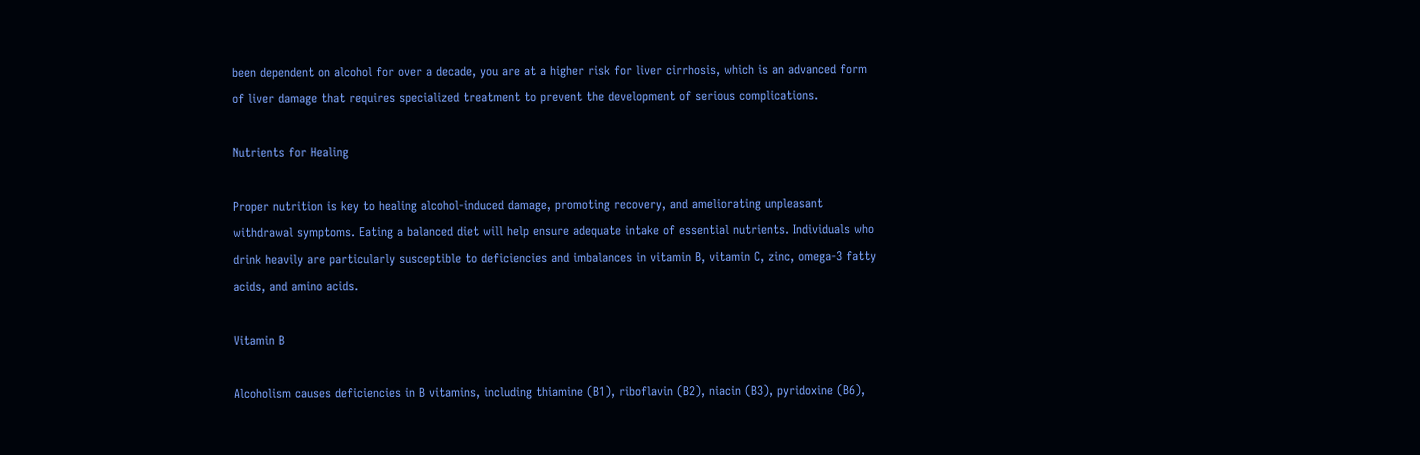been dependent on alcohol for over a decade, you are at a higher risk for liver cirrhosis, which is an advanced form of liver damage that requires specialized treatment to prevent the development of serious complications.

Nutrients for Healing

Proper nutrition is key to healing alcohol-induced damage, promoting recovery, and ameliorating unpleasant withdrawal symptoms. Eating a balanced diet will help ensure adequate intake of essential nutrients. Individuals who drink heavily are particularly susceptible to deficiencies and imbalances in vitamin B, vitamin C, zinc, omega-3 fatty acids, and amino acids.

Vitamin B

Alcoholism causes deficiencies in B vitamins, including thiamine (B1), riboflavin (B2), niacin (B3), pyridoxine (B6),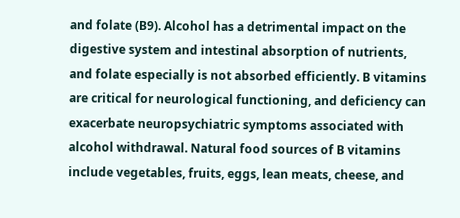and folate (B9). Alcohol has a detrimental impact on the digestive system and intestinal absorption of nutrients, and folate especially is not absorbed efficiently. B vitamins are critical for neurological functioning, and deficiency can exacerbate neuropsychiatric symptoms associated with alcohol withdrawal. Natural food sources of B vitamins include vegetables, fruits, eggs, lean meats, cheese, and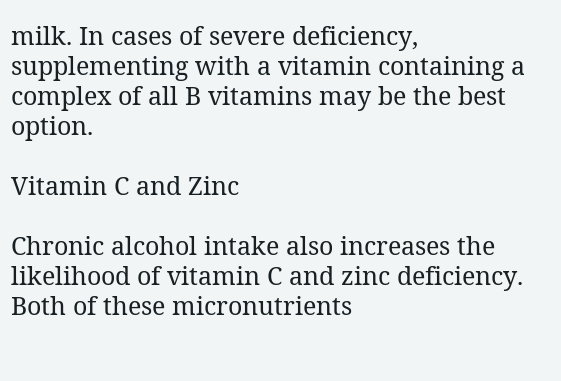milk. In cases of severe deficiency, supplementing with a vitamin containing a complex of all B vitamins may be the best option.

Vitamin C and Zinc

Chronic alcohol intake also increases the likelihood of vitamin C and zinc deficiency. Both of these micronutrients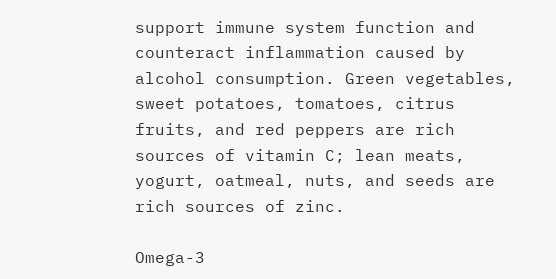support immune system function and counteract inflammation caused by alcohol consumption. Green vegetables, sweet potatoes, tomatoes, citrus fruits, and red peppers are rich sources of vitamin C; lean meats, yogurt, oatmeal, nuts, and seeds are rich sources of zinc.

Omega-3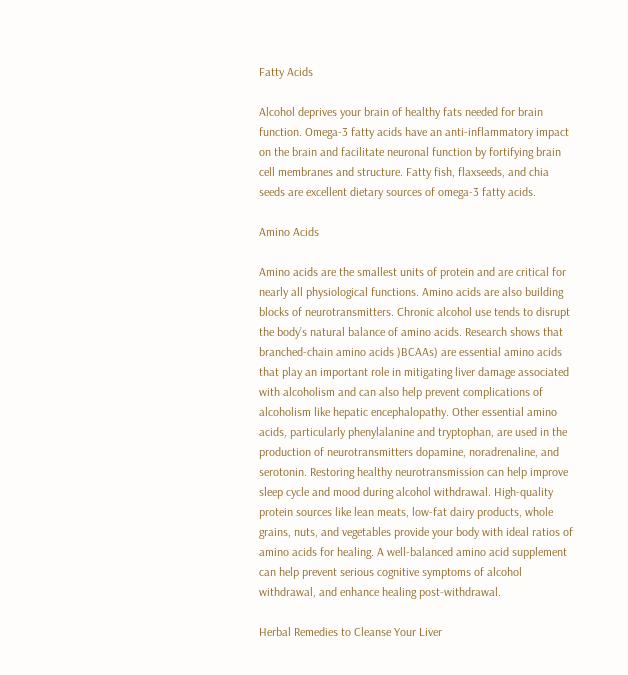Fatty Acids

Alcohol deprives your brain of healthy fats needed for brain function. Omega-3 fatty acids have an anti-inflammatory impact on the brain and facilitate neuronal function by fortifying brain cell membranes and structure. Fatty fish, flaxseeds, and chia seeds are excellent dietary sources of omega-3 fatty acids.

Amino Acids

Amino acids are the smallest units of protein and are critical for nearly all physiological functions. Amino acids are also building blocks of neurotransmitters. Chronic alcohol use tends to disrupt the body’s natural balance of amino acids. Research shows that branched-chain amino acids )BCAAs) are essential amino acids that play an important role in mitigating liver damage associated with alcoholism and can also help prevent complications of alcoholism like hepatic encephalopathy. Other essential amino acids, particularly phenylalanine and tryptophan, are used in the production of neurotransmitters dopamine, noradrenaline, and serotonin. Restoring healthy neurotransmission can help improve sleep cycle and mood during alcohol withdrawal. High-quality protein sources like lean meats, low-fat dairy products, whole grains, nuts, and vegetables provide your body with ideal ratios of amino acids for healing. A well-balanced amino acid supplement can help prevent serious cognitive symptoms of alcohol withdrawal, and enhance healing post-withdrawal.

Herbal Remedies to Cleanse Your Liver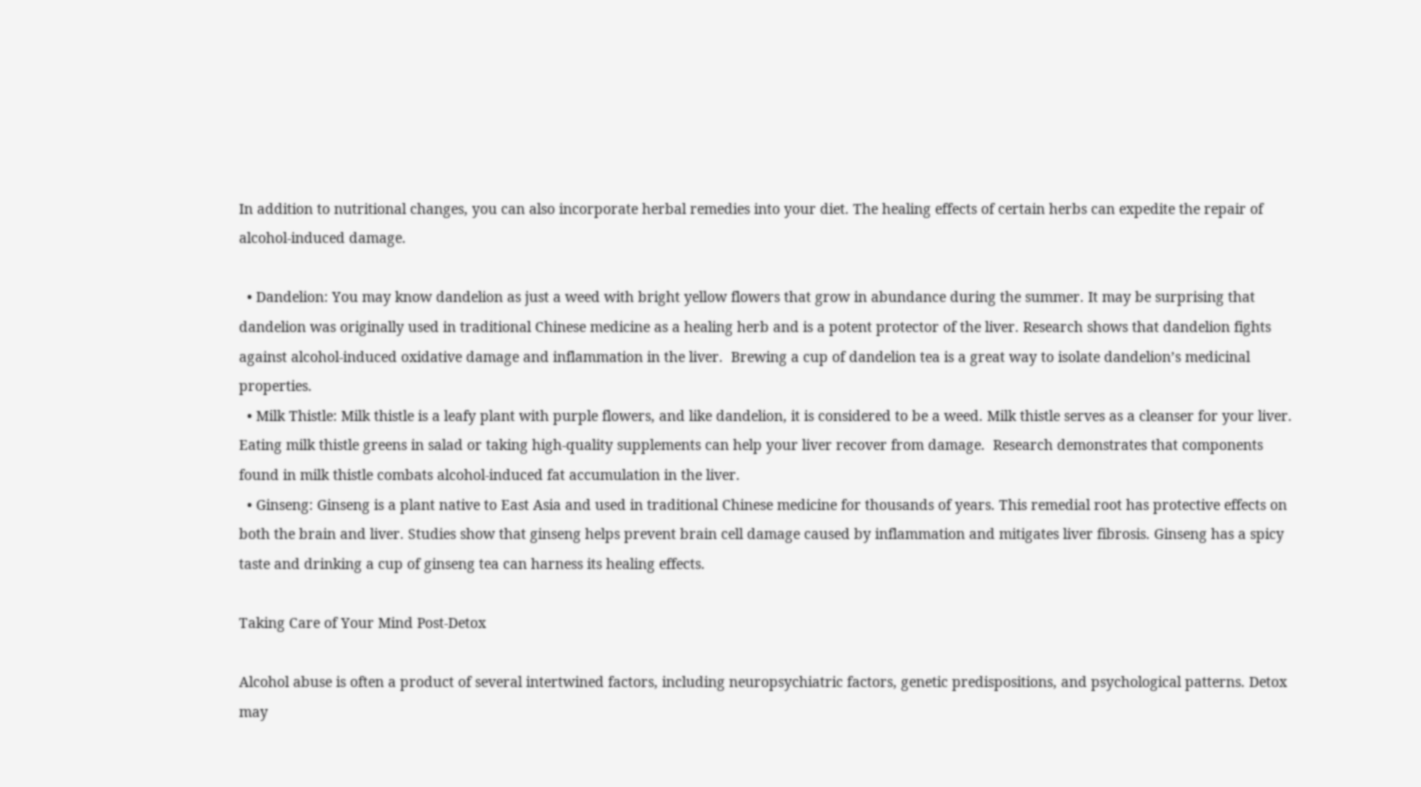In addition to nutritional changes, you can also incorporate herbal remedies into your diet. The healing effects of certain herbs can expedite the repair of alcohol-induced damage.

  • Dandelion: You may know dandelion as just a weed with bright yellow flowers that grow in abundance during the summer. It may be surprising that dandelion was originally used in traditional Chinese medicine as a healing herb and is a potent protector of the liver. Research shows that dandelion fights against alcohol-induced oxidative damage and inflammation in the liver.  Brewing a cup of dandelion tea is a great way to isolate dandelion’s medicinal properties.
  • Milk Thistle: Milk thistle is a leafy plant with purple flowers, and like dandelion, it is considered to be a weed. Milk thistle serves as a cleanser for your liver. Eating milk thistle greens in salad or taking high-quality supplements can help your liver recover from damage.  Research demonstrates that components found in milk thistle combats alcohol-induced fat accumulation in the liver.
  • Ginseng: Ginseng is a plant native to East Asia and used in traditional Chinese medicine for thousands of years. This remedial root has protective effects on both the brain and liver. Studies show that ginseng helps prevent brain cell damage caused by inflammation and mitigates liver fibrosis. Ginseng has a spicy taste and drinking a cup of ginseng tea can harness its healing effects.

Taking Care of Your Mind Post-Detox

Alcohol abuse is often a product of several intertwined factors, including neuropsychiatric factors, genetic predispositions, and psychological patterns. Detox may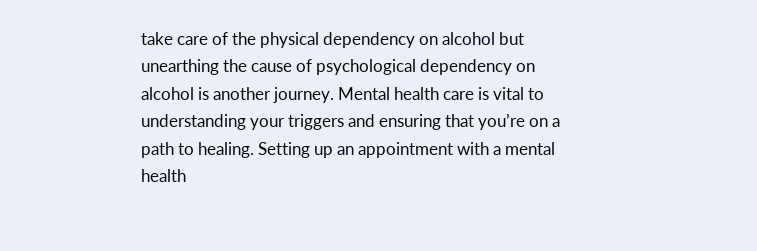take care of the physical dependency on alcohol but unearthing the cause of psychological dependency on alcohol is another journey. Mental health care is vital to understanding your triggers and ensuring that you’re on a path to healing. Setting up an appointment with a mental health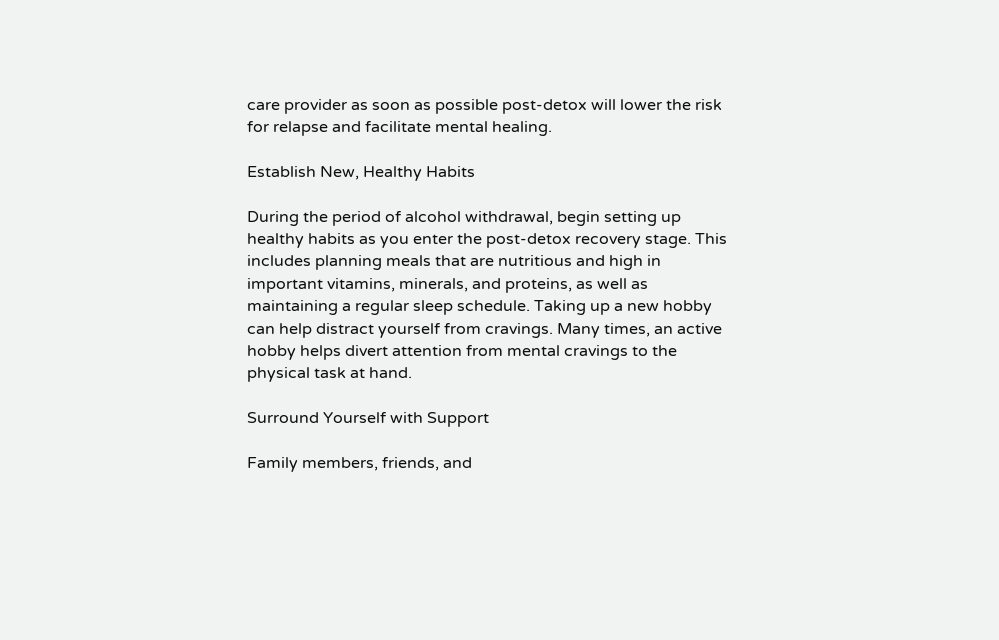care provider as soon as possible post-detox will lower the risk for relapse and facilitate mental healing.

Establish New, Healthy Habits

During the period of alcohol withdrawal, begin setting up healthy habits as you enter the post-detox recovery stage. This includes planning meals that are nutritious and high in important vitamins, minerals, and proteins, as well as maintaining a regular sleep schedule. Taking up a new hobby can help distract yourself from cravings. Many times, an active hobby helps divert attention from mental cravings to the physical task at hand.

Surround Yourself with Support

Family members, friends, and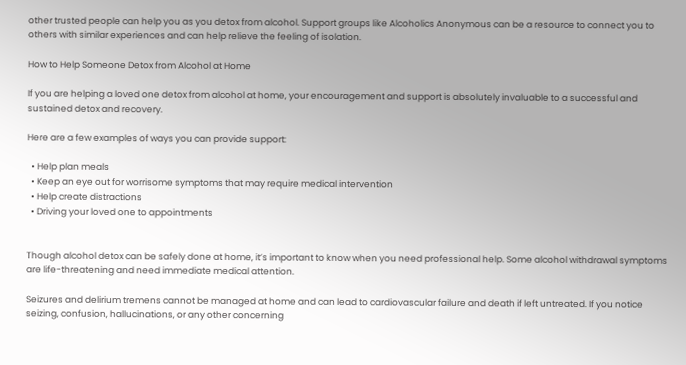other trusted people can help you as you detox from alcohol. Support groups like Alcoholics Anonymous can be a resource to connect you to others with similar experiences and can help relieve the feeling of isolation.

How to Help Someone Detox from Alcohol at Home

If you are helping a loved one detox from alcohol at home, your encouragement and support is absolutely invaluable to a successful and sustained detox and recovery.

Here are a few examples of ways you can provide support:

  • Help plan meals
  • Keep an eye out for worrisome symptoms that may require medical intervention
  • Help create distractions
  • Driving your loved one to appointments


Though alcohol detox can be safely done at home, it’s important to know when you need professional help. Some alcohol withdrawal symptoms are life-threatening and need immediate medical attention.

Seizures and delirium tremens cannot be managed at home and can lead to cardiovascular failure and death if left untreated. If you notice seizing, confusion, hallucinations, or any other concerning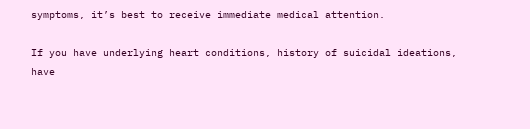symptoms, it’s best to receive immediate medical attention.

If you have underlying heart conditions, history of suicidal ideations, have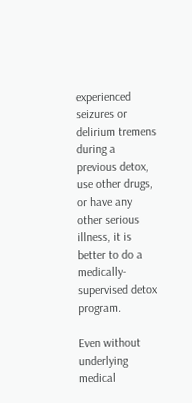experienced seizures or delirium tremens during a previous detox, use other drugs, or have any other serious illness, it is better to do a medically-supervised detox program.

Even without underlying medical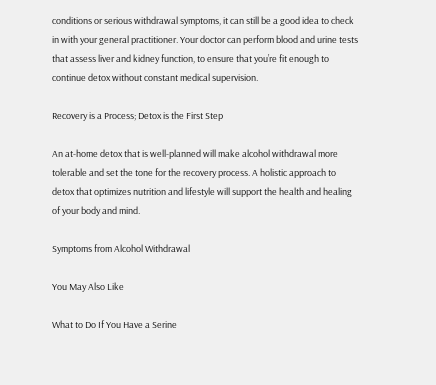conditions or serious withdrawal symptoms, it can still be a good idea to check in with your general practitioner. Your doctor can perform blood and urine tests that assess liver and kidney function, to ensure that you’re fit enough to continue detox without constant medical supervision.

Recovery is a Process; Detox is the First Step

An at-home detox that is well-planned will make alcohol withdrawal more tolerable and set the tone for the recovery process. A holistic approach to detox that optimizes nutrition and lifestyle will support the health and healing of your body and mind.

Symptoms from Alcohol Withdrawal

You May Also Like

What to Do If You Have a Serine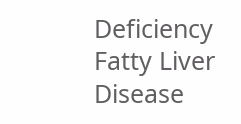Deficiency
Fatty Liver Disease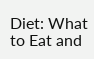Diet: What to Eat and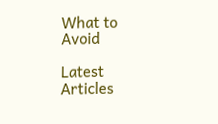What to Avoid

Latest Articles